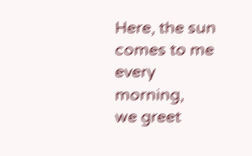Here, the sun comes to me every morning,
we greet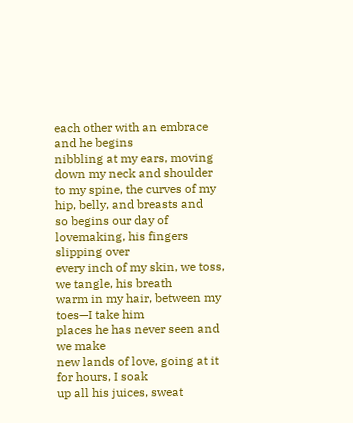each other with an embrace and he begins
nibbling at my ears, moving down my neck and shoulder
to my spine, the curves of my hip, belly, and breasts and
so begins our day of lovemaking, his fingers slipping over
every inch of my skin, we toss, we tangle, his breath
warm in my hair, between my toes—I take him
places he has never seen and we make
new lands of love, going at it for hours, I soak
up all his juices, sweat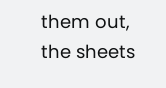them out, the sheets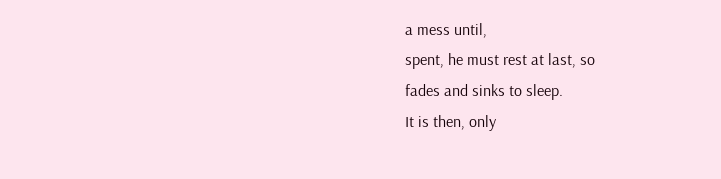a mess until,
spent, he must rest at last, so
fades and sinks to sleep.
It is then, only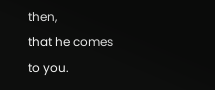then,
that he comes
to you.